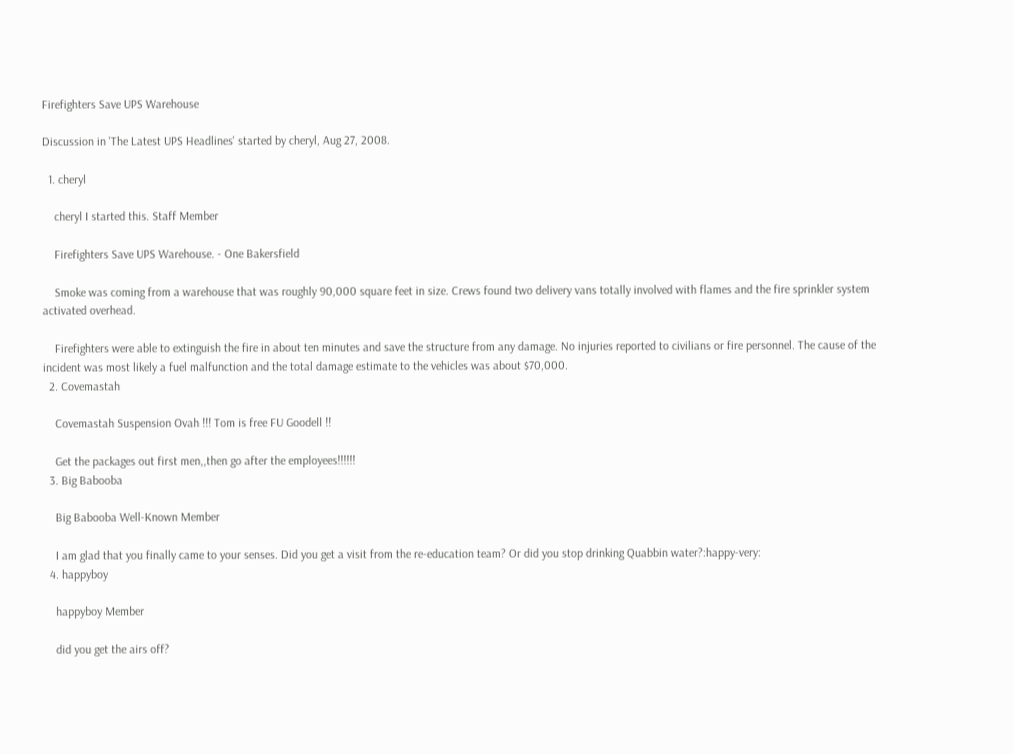Firefighters Save UPS Warehouse

Discussion in 'The Latest UPS Headlines' started by cheryl, Aug 27, 2008.

  1. cheryl

    cheryl I started this. Staff Member

    Firefighters Save UPS Warehouse. - One Bakersfield

    Smoke was coming from a warehouse that was roughly 90,000 square feet in size. Crews found two delivery vans totally involved with flames and the fire sprinkler system activated overhead.

    Firefighters were able to extinguish the fire in about ten minutes and save the structure from any damage. No injuries reported to civilians or fire personnel. The cause of the incident was most likely a fuel malfunction and the total damage estimate to the vehicles was about $70,000.
  2. Covemastah

    Covemastah Suspension Ovah !!! Tom is free FU Goodell !!

    Get the packages out first men,,then go after the employees!!!!!!
  3. Big Babooba

    Big Babooba Well-Known Member

    I am glad that you finally came to your senses. Did you get a visit from the re-education team? Or did you stop drinking Quabbin water?:happy-very:
  4. happyboy

    happyboy Member

    did you get the airs off?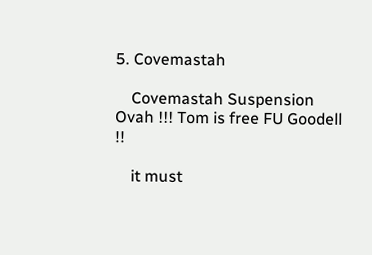5. Covemastah

    Covemastah Suspension Ovah !!! Tom is free FU Goodell !!

    it must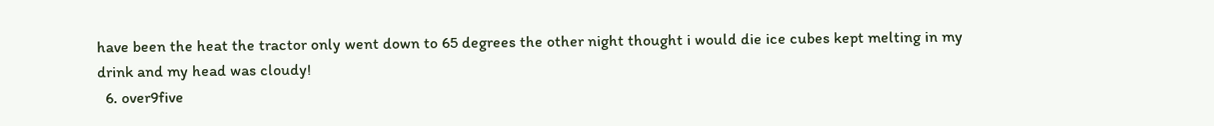have been the heat the tractor only went down to 65 degrees the other night thought i would die ice cubes kept melting in my drink and my head was cloudy!
  6. over9five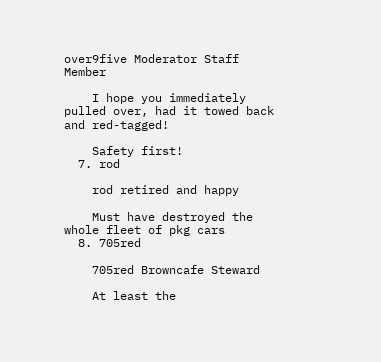over9five Moderator Staff Member

    I hope you immediately pulled over, had it towed back and red-tagged!

    Safety first!
  7. rod

    rod retired and happy

    Must have destroyed the whole fleet of pkg cars
  8. 705red

    705red Browncafe Steward

    At least the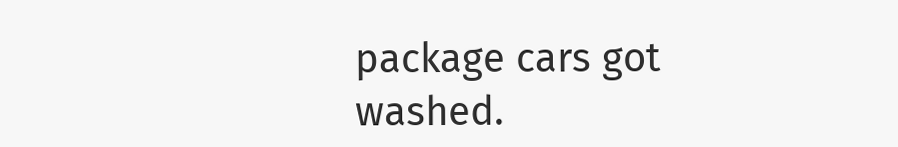package cars got washed.